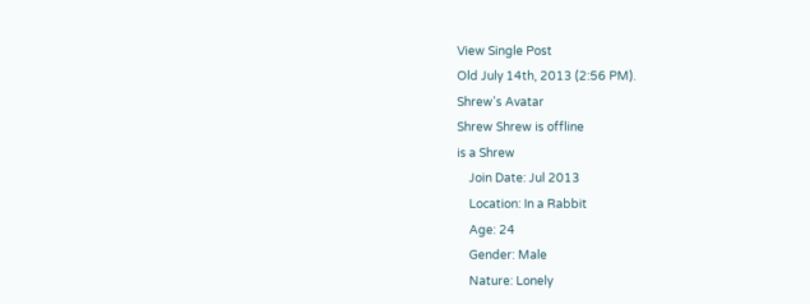View Single Post
Old July 14th, 2013 (2:56 PM).
Shrew's Avatar
Shrew Shrew is offline
is a Shrew
    Join Date: Jul 2013
    Location: In a Rabbit
    Age: 24
    Gender: Male
    Nature: Lonely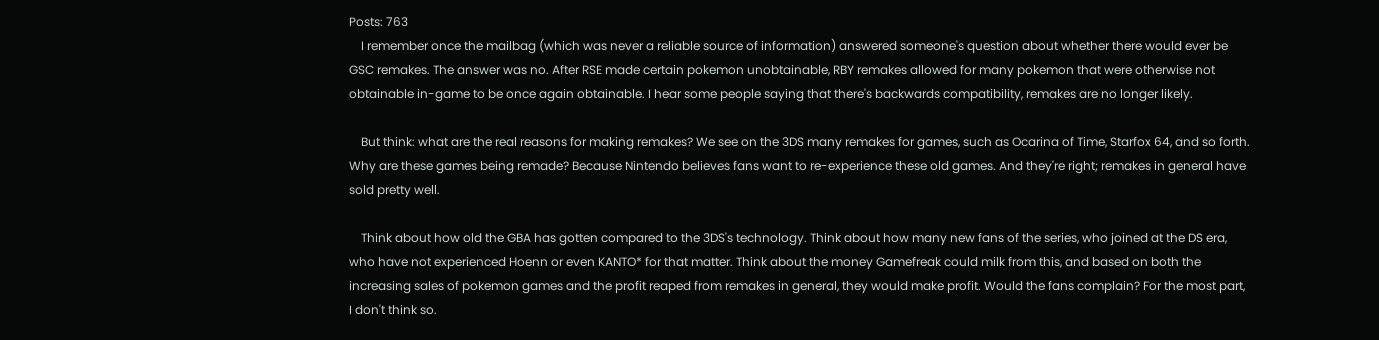Posts: 763
    I remember once the mailbag (which was never a reliable source of information) answered someone's question about whether there would ever be GSC remakes. The answer was no. After RSE made certain pokemon unobtainable, RBY remakes allowed for many pokemon that were otherwise not obtainable in-game to be once again obtainable. I hear some people saying that there's backwards compatibility, remakes are no longer likely.

    But think: what are the real reasons for making remakes? We see on the 3DS many remakes for games, such as Ocarina of Time, Starfox 64, and so forth. Why are these games being remade? Because Nintendo believes fans want to re-experience these old games. And they're right; remakes in general have sold pretty well.

    Think about how old the GBA has gotten compared to the 3DS's technology. Think about how many new fans of the series, who joined at the DS era, who have not experienced Hoenn or even KANTO* for that matter. Think about the money Gamefreak could milk from this, and based on both the increasing sales of pokemon games and the profit reaped from remakes in general, they would make profit. Would the fans complain? For the most part, I don't think so.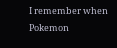I remember when Pokemon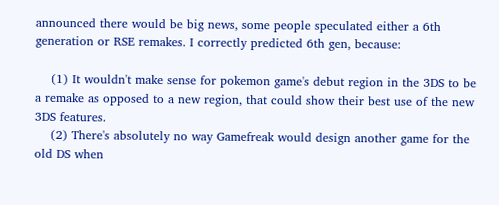announced there would be big news, some people speculated either a 6th generation or RSE remakes. I correctly predicted 6th gen, because:

    (1) It wouldn't make sense for pokemon game's debut region in the 3DS to be a remake as opposed to a new region, that could show their best use of the new 3DS features.
    (2) There's absolutely no way Gamefreak would design another game for the old DS when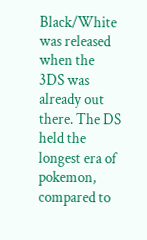Black/White was released when the 3DS was already out there. The DS held the longest era of pokemon, compared to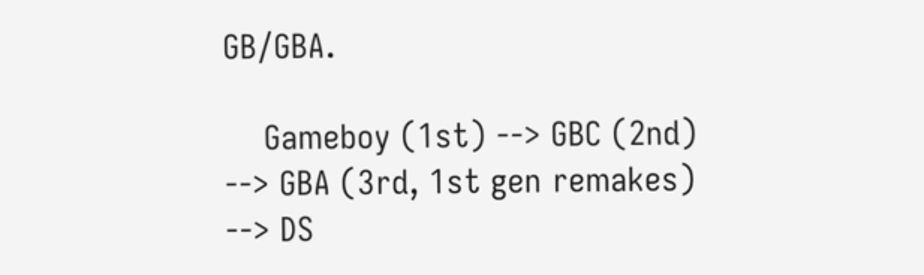GB/GBA.

    Gameboy (1st) --> GBC (2nd) --> GBA (3rd, 1st gen remakes) --> DS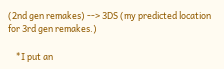(2nd gen remakes) --> 3DS (my predicted location for 3rd gen remakes.)

    *I put an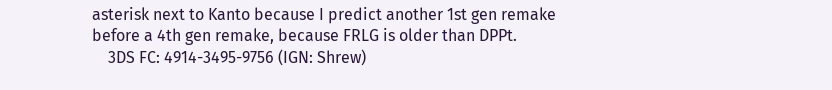asterisk next to Kanto because I predict another 1st gen remake before a 4th gen remake, because FRLG is older than DPPt.
    3DS FC: 4914-3495-9756 (IGN: Shrew)